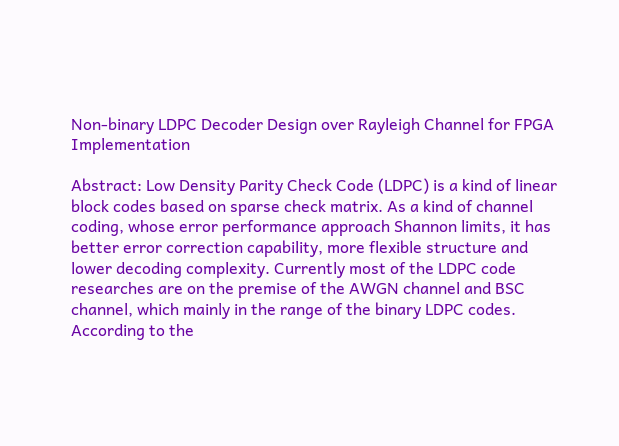Non-binary LDPC Decoder Design over Rayleigh Channel for FPGA Implementation

Abstract: Low Density Parity Check Code (LDPC) is a kind of linear block codes based on sparse check matrix. As a kind of channel coding, whose error performance approach Shannon limits, it has better error correction capability, more flexible structure and lower decoding complexity. Currently most of the LDPC code researches are on the premise of the AWGN channel and BSC channel, which mainly in the range of the binary LDPC codes. According to the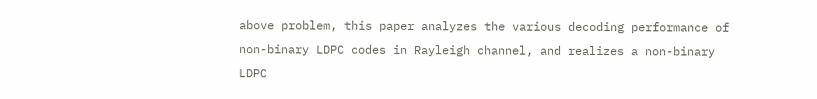above problem, this paper analyzes the various decoding performance of non-binary LDPC codes in Rayleigh channel, and realizes a non-binary LDPC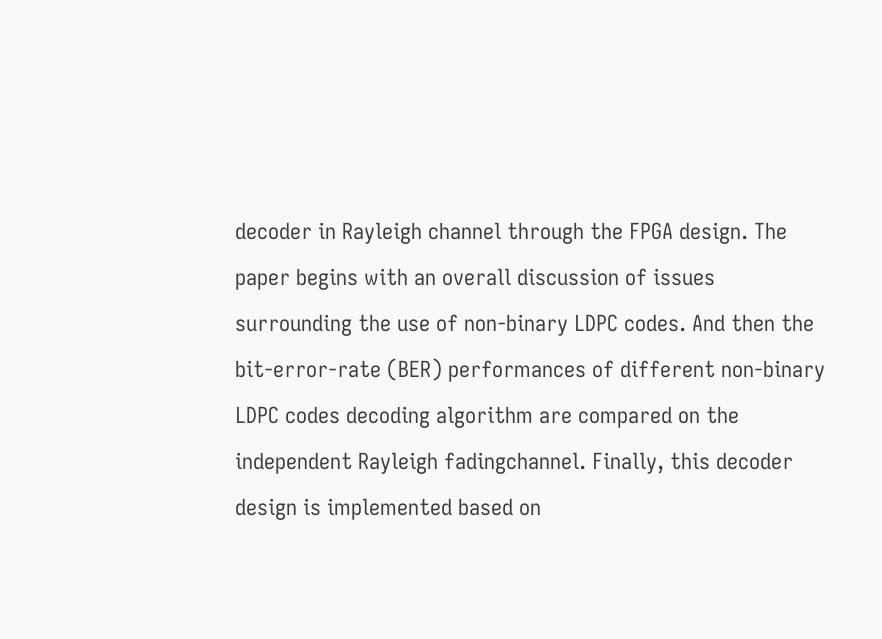decoder in Rayleigh channel through the FPGA design. The paper begins with an overall discussion of issues surrounding the use of non-binary LDPC codes. And then the bit-error-rate (BER) performances of different non-binary LDPC codes decoding algorithm are compared on the independent Rayleigh fadingchannel. Finally, this decoder design is implemented based on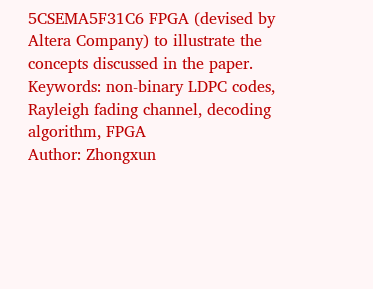5CSEMA5F31C6 FPGA (devised by Altera Company) to illustrate the concepts discussed in the paper.
Keywords: non-binary LDPC codes, Rayleigh fading channel, decoding algorithm, FPGA
Author: Zhongxun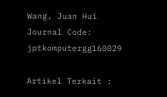Wang, Juan Hui
Journal Code: jptkomputergg160029

Artikel Terkait :